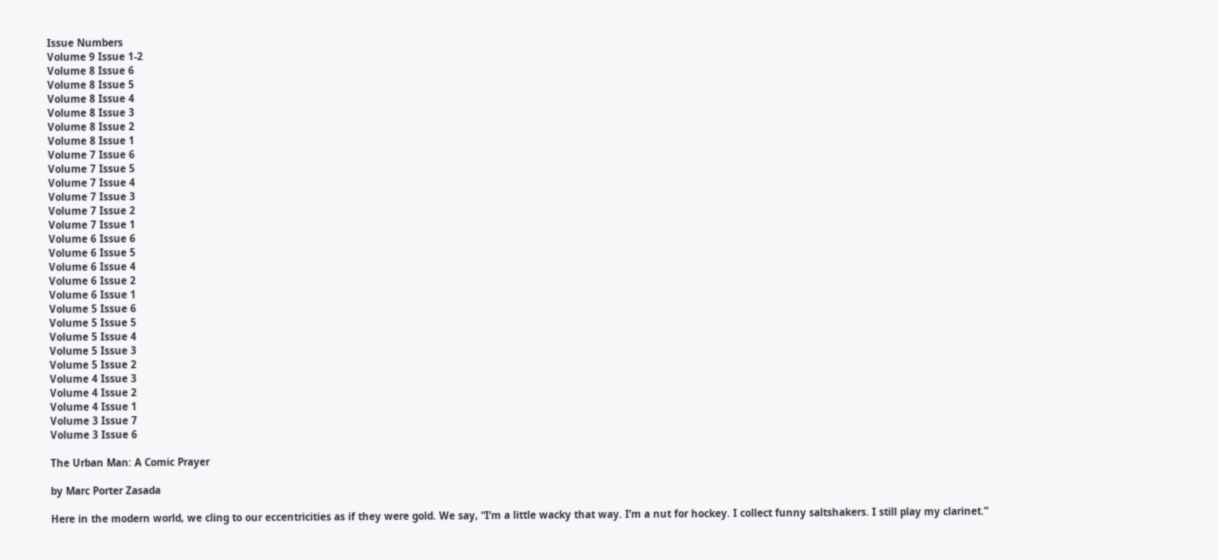Issue Numbers
Volume 9 Issue 1-2
Volume 8 Issue 6
Volume 8 Issue 5
Volume 8 Issue 4
Volume 8 Issue 3
Volume 8 Issue 2
Volume 8 Issue 1
Volume 7 Issue 6
Volume 7 Issue 5
Volume 7 Issue 4
Volume 7 Issue 3
Volume 7 Issue 2
Volume 7 Issue 1
Volume 6 Issue 6
Volume 6 Issue 5
Volume 6 Issue 4
Volume 6 Issue 2
Volume 6 Issue 1
Volume 5 Issue 6
Volume 5 Issue 5
Volume 5 Issue 4
Volume 5 Issue 3
Volume 5 Issue 2
Volume 4 Issue 3
Volume 4 Issue 2
Volume 4 Issue 1
Volume 3 Issue 7
Volume 3 Issue 6

The Urban Man: A Comic Prayer

by Marc Porter Zasada

Here in the modern world, we cling to our eccentricities as if they were gold. We say, “I’m a little wacky that way. I’m a nut for hockey. I collect funny saltshakers. I still play my clarinet.”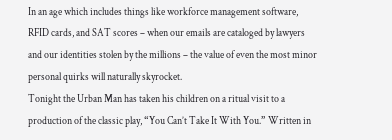In an age which includes things like workforce management software, RFID cards, and SAT scores – when our emails are cataloged by lawyers and our identities stolen by the millions – the value of even the most minor personal quirks will naturally skyrocket.
Tonight the Urban Man has taken his children on a ritual visit to a production of the classic play, “You Can’t Take It With You.” Written in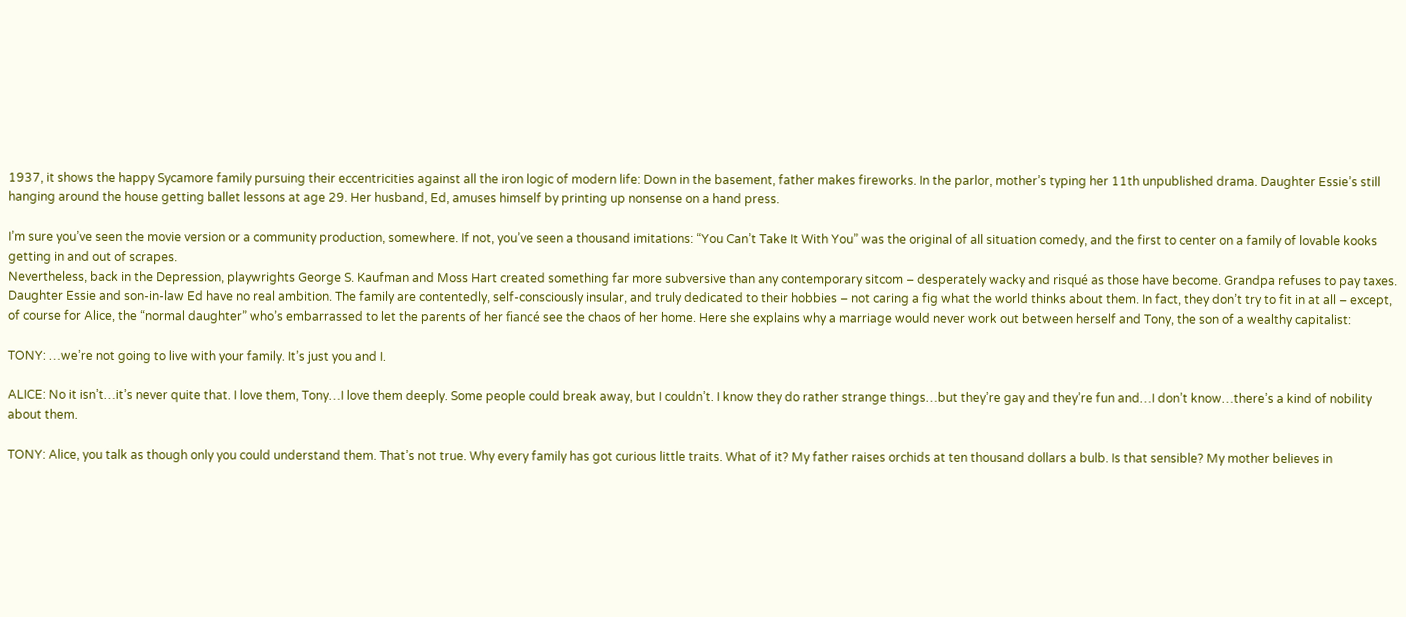1937, it shows the happy Sycamore family pursuing their eccentricities against all the iron logic of modern life: Down in the basement, father makes fireworks. In the parlor, mother’s typing her 11th unpublished drama. Daughter Essie’s still hanging around the house getting ballet lessons at age 29. Her husband, Ed, amuses himself by printing up nonsense on a hand press.

I’m sure you’ve seen the movie version or a community production, somewhere. If not, you’ve seen a thousand imitations: “You Can’t Take It With You” was the original of all situation comedy, and the first to center on a family of lovable kooks getting in and out of scrapes.
Nevertheless, back in the Depression, playwrights George S. Kaufman and Moss Hart created something far more subversive than any contemporary sitcom – desperately wacky and risqué as those have become. Grandpa refuses to pay taxes. Daughter Essie and son-in-law Ed have no real ambition. The family are contentedly, self-consciously insular, and truly dedicated to their hobbies – not caring a fig what the world thinks about them. In fact, they don’t try to fit in at all – except, of course for Alice, the “normal daughter” who’s embarrassed to let the parents of her fiancé see the chaos of her home. Here she explains why a marriage would never work out between herself and Tony, the son of a wealthy capitalist:

TONY: …we’re not going to live with your family. It’s just you and I.

ALICE: No it isn’t…it’s never quite that. I love them, Tony…I love them deeply. Some people could break away, but I couldn’t. I know they do rather strange things…but they’re gay and they’re fun and…I don’t know…there’s a kind of nobility about them.

TONY: Alice, you talk as though only you could understand them. That’s not true. Why every family has got curious little traits. What of it? My father raises orchids at ten thousand dollars a bulb. Is that sensible? My mother believes in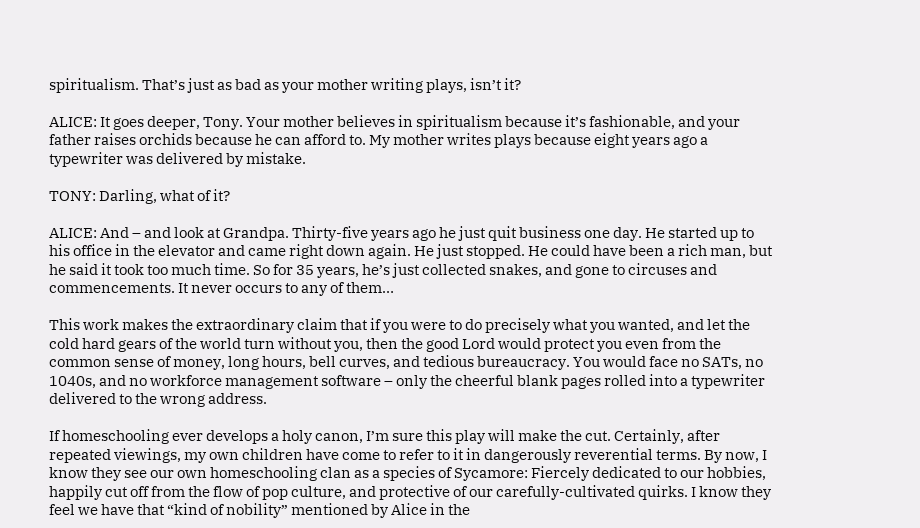spiritualism. That’s just as bad as your mother writing plays, isn’t it?

ALICE: It goes deeper, Tony. Your mother believes in spiritualism because it’s fashionable, and your father raises orchids because he can afford to. My mother writes plays because eight years ago a typewriter was delivered by mistake.

TONY: Darling, what of it?

ALICE: And – and look at Grandpa. Thirty-five years ago he just quit business one day. He started up to his office in the elevator and came right down again. He just stopped. He could have been a rich man, but he said it took too much time. So for 35 years, he’s just collected snakes, and gone to circuses and commencements. It never occurs to any of them…

This work makes the extraordinary claim that if you were to do precisely what you wanted, and let the cold hard gears of the world turn without you, then the good Lord would protect you even from the common sense of money, long hours, bell curves, and tedious bureaucracy. You would face no SATs, no 1040s, and no workforce management software – only the cheerful blank pages rolled into a typewriter delivered to the wrong address.

If homeschooling ever develops a holy canon, I’m sure this play will make the cut. Certainly, after repeated viewings, my own children have come to refer to it in dangerously reverential terms. By now, I know they see our own homeschooling clan as a species of Sycamore: Fiercely dedicated to our hobbies, happily cut off from the flow of pop culture, and protective of our carefully-cultivated quirks. I know they feel we have that “kind of nobility” mentioned by Alice in the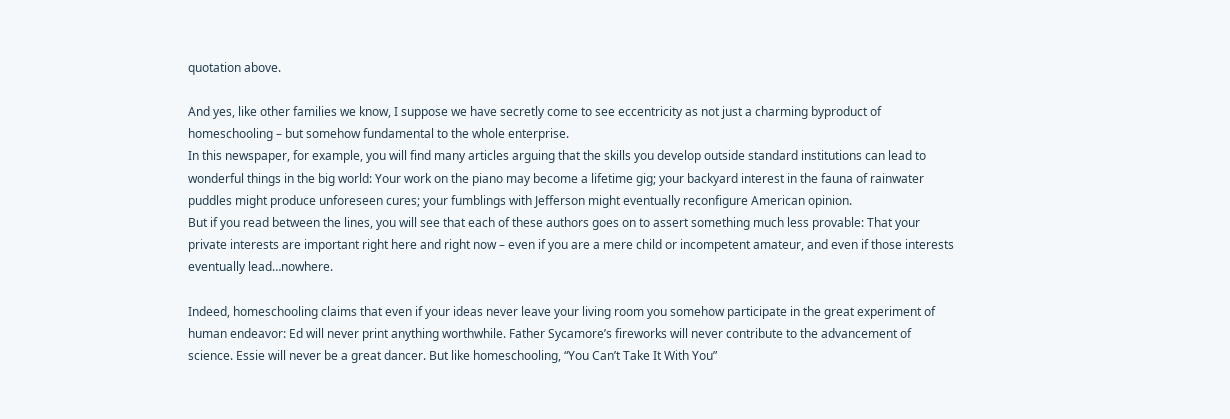quotation above.

And yes, like other families we know, I suppose we have secretly come to see eccentricity as not just a charming byproduct of homeschooling – but somehow fundamental to the whole enterprise.
In this newspaper, for example, you will find many articles arguing that the skills you develop outside standard institutions can lead to wonderful things in the big world: Your work on the piano may become a lifetime gig; your backyard interest in the fauna of rainwater puddles might produce unforeseen cures; your fumblings with Jefferson might eventually reconfigure American opinion.
But if you read between the lines, you will see that each of these authors goes on to assert something much less provable: That your private interests are important right here and right now – even if you are a mere child or incompetent amateur, and even if those interests eventually lead…nowhere.

Indeed, homeschooling claims that even if your ideas never leave your living room you somehow participate in the great experiment of human endeavor: Ed will never print anything worthwhile. Father Sycamore’s fireworks will never contribute to the advancement of science. Essie will never be a great dancer. But like homeschooling, “You Can’t Take It With You”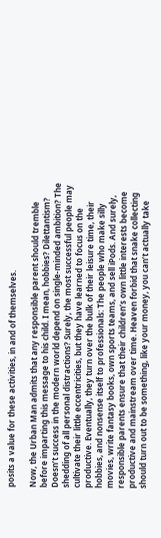posits a value for these activities, in and of themselves.

Now, the Urban Man admits that any responsible parent should tremble before imparting this message to his child. I mean, hobbies? Dilettantism? Doesn’t success in the modern world depend on single-minded ambition? The shedding of all personal distractions? Surely, the most successful people may cultivate their little eccentricities, but they have learned to focus on the productive. Eventually, they turn over the bulk of their leisure time, their hobbies, and nonsense itself to professionals: The people who make silly movies, write fantasy books, own sports teams, and sell iPods. And surely, responsible parents ensure that their children’s own little interests become productive and mainstream over time. Heaven forbid that snake collecting should turn out to be something, like your money, you can’t actually take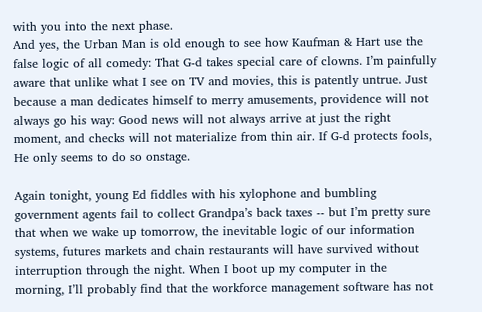with you into the next phase.
And yes, the Urban Man is old enough to see how Kaufman & Hart use the false logic of all comedy: That G-d takes special care of clowns. I’m painfully aware that unlike what I see on TV and movies, this is patently untrue. Just because a man dedicates himself to merry amusements, providence will not always go his way: Good news will not always arrive at just the right moment, and checks will not materialize from thin air. If G-d protects fools, He only seems to do so onstage.

Again tonight, young Ed fiddles with his xylophone and bumbling government agents fail to collect Grandpa’s back taxes -- but I’m pretty sure that when we wake up tomorrow, the inevitable logic of our information systems, futures markets and chain restaurants will have survived without interruption through the night. When I boot up my computer in the morning, I’ll probably find that the workforce management software has not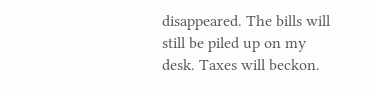disappeared. The bills will still be piled up on my desk. Taxes will beckon.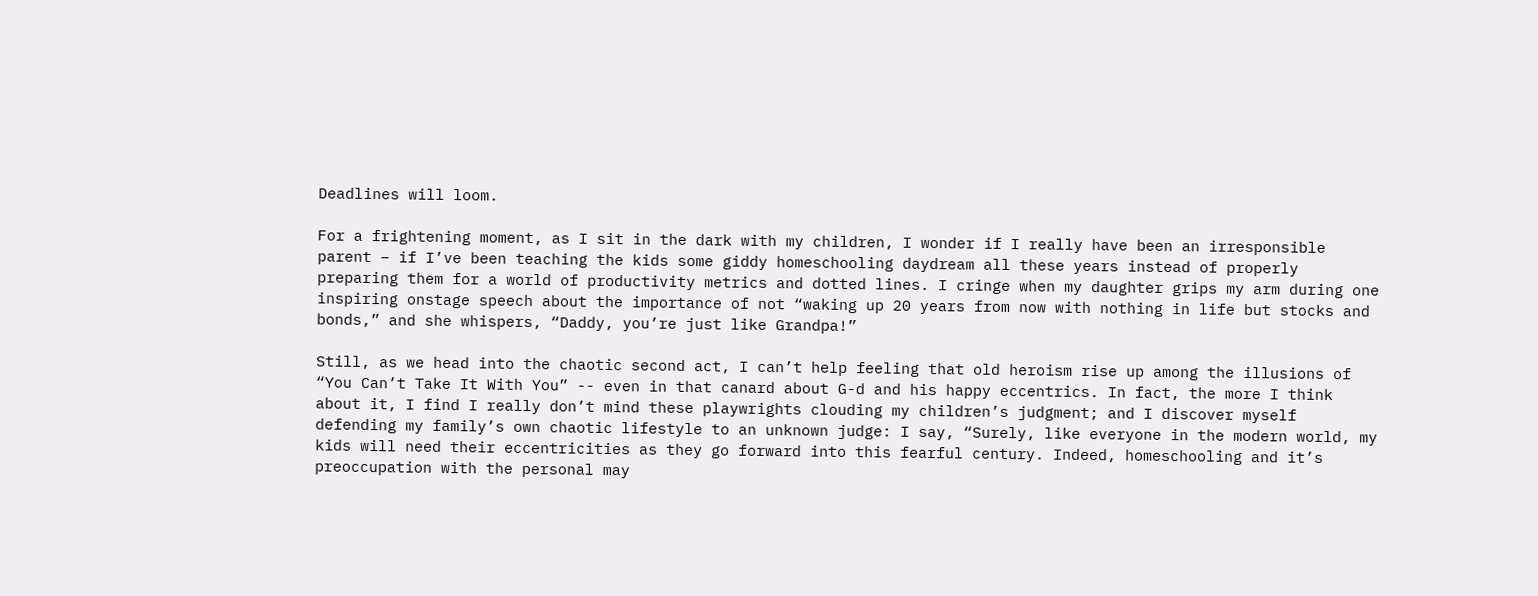Deadlines will loom.

For a frightening moment, as I sit in the dark with my children, I wonder if I really have been an irresponsible parent – if I’ve been teaching the kids some giddy homeschooling daydream all these years instead of properly preparing them for a world of productivity metrics and dotted lines. I cringe when my daughter grips my arm during one inspiring onstage speech about the importance of not “waking up 20 years from now with nothing in life but stocks and bonds,” and she whispers, “Daddy, you’re just like Grandpa!”

Still, as we head into the chaotic second act, I can’t help feeling that old heroism rise up among the illusions of “You Can’t Take It With You” -- even in that canard about G-d and his happy eccentrics. In fact, the more I think about it, I find I really don’t mind these playwrights clouding my children’s judgment; and I discover myself defending my family’s own chaotic lifestyle to an unknown judge: I say, “Surely, like everyone in the modern world, my kids will need their eccentricities as they go forward into this fearful century. Indeed, homeschooling and it’s preoccupation with the personal may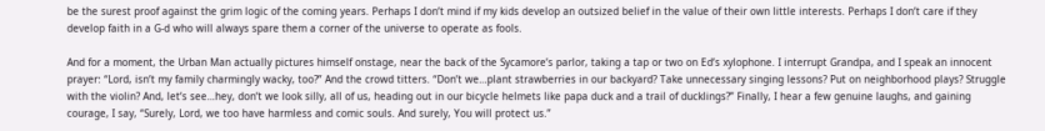be the surest proof against the grim logic of the coming years. Perhaps I don’t mind if my kids develop an outsized belief in the value of their own little interests. Perhaps I don’t care if they develop faith in a G-d who will always spare them a corner of the universe to operate as fools.

And for a moment, the Urban Man actually pictures himself onstage, near the back of the Sycamore’s parlor, taking a tap or two on Ed’s xylophone. I interrupt Grandpa, and I speak an innocent prayer: “Lord, isn’t my family charmingly wacky, too?” And the crowd titters. “Don’t we…plant strawberries in our backyard? Take unnecessary singing lessons? Put on neighborhood plays? Struggle with the violin? And, let’s see…hey, don’t we look silly, all of us, heading out in our bicycle helmets like papa duck and a trail of ducklings?” Finally, I hear a few genuine laughs, and gaining courage, I say, “Surely, Lord, we too have harmless and comic souls. And surely, You will protect us.”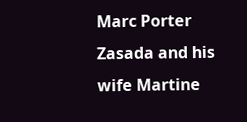Marc Porter Zasada and his wife Martine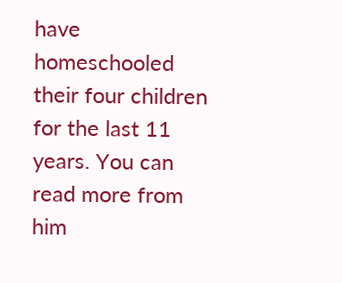have homeschooled their four children for the last 11 years. You can read more from him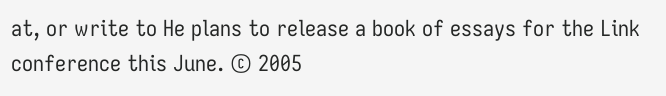at, or write to He plans to release a book of essays for the Link conference this June. © 2005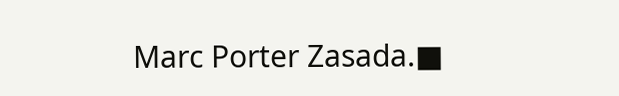Marc Porter Zasada.■